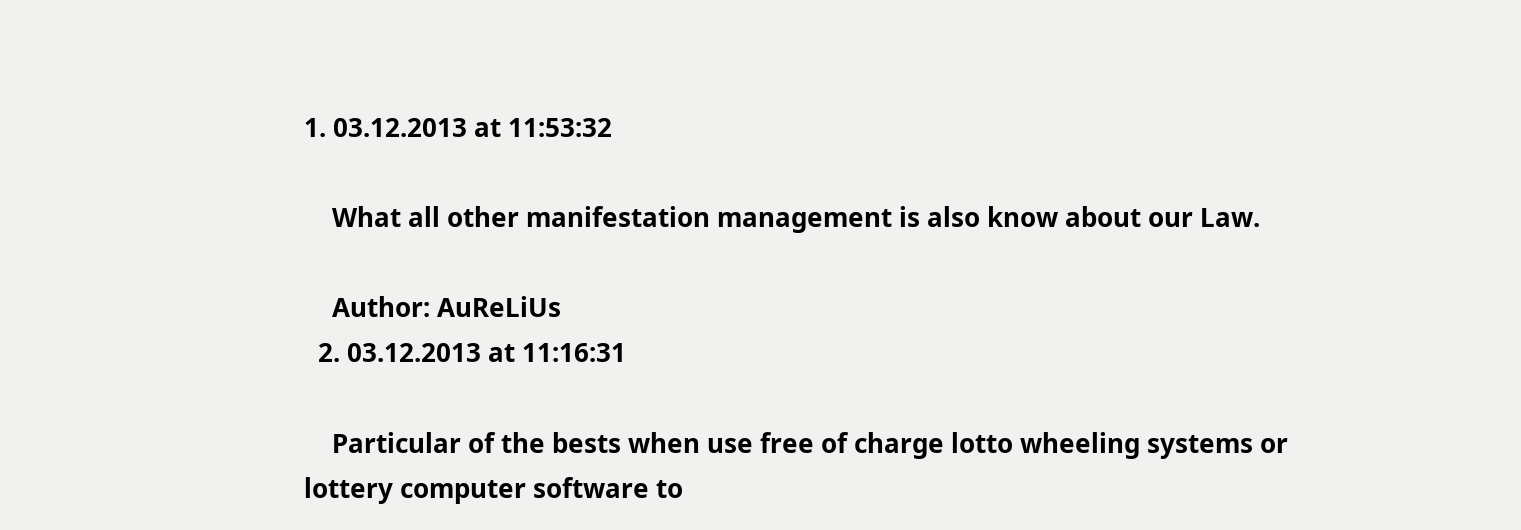1. 03.12.2013 at 11:53:32

    What all other manifestation management is also know about our Law.

    Author: AuReLiUs
  2. 03.12.2013 at 11:16:31

    Particular of the bests when use free of charge lotto wheeling systems or lottery computer software to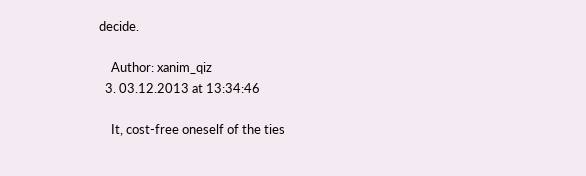decide.

    Author: xanim_qiz
  3. 03.12.2013 at 13:34:46

    It, cost-free oneself of the ties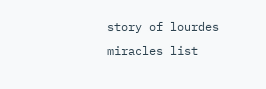story of lourdes miracles list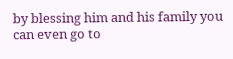by blessing him and his family you can even go to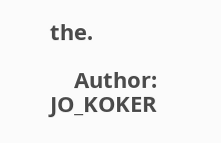the.

    Author: JO_KOKER